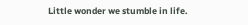Little wonder we stumble in life.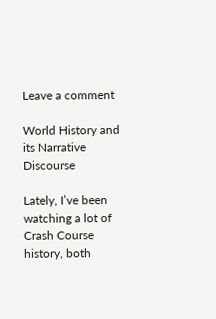Leave a comment

World History and its Narrative Discourse

Lately, I’ve been watching a lot of Crash Course history, both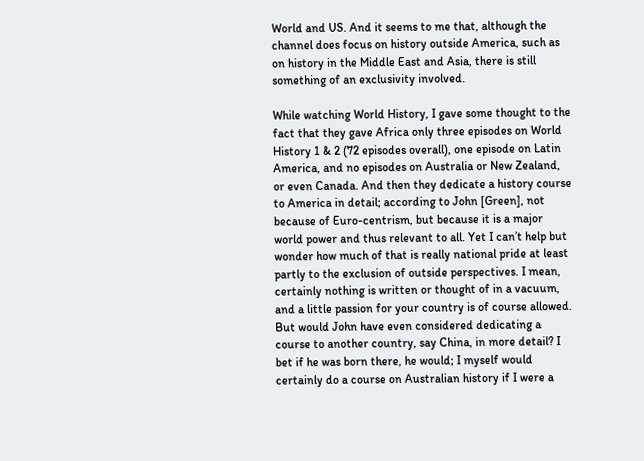World and US. And it seems to me that, although the channel does focus on history outside America, such as on history in the Middle East and Asia, there is still something of an exclusivity involved.

While watching World History, I gave some thought to the fact that they gave Africa only three episodes on World History 1 & 2 (72 episodes overall), one episode on Latin America, and no episodes on Australia or New Zealand, or even Canada. And then they dedicate a history course to America in detail; according to John [Green], not because of Euro-centrism, but because it is a major world power and thus relevant to all. Yet I can’t help but wonder how much of that is really national pride at least partly to the exclusion of outside perspectives. I mean, certainly nothing is written or thought of in a vacuum, and a little passion for your country is of course allowed. But would John have even considered dedicating a course to another country, say China, in more detail? I bet if he was born there, he would; I myself would certainly do a course on Australian history if I were a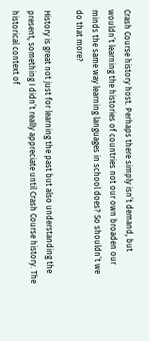Crash Course history host. Perhaps there simply isn’t demand, but wouldn’t learning the histories of countries not our own broaden our minds the same way learning languages in school does? So shouldn’t we do that more?

History is great not just for learning the past but also understanding the present, something I didn’t really appreciate until Crash Course history. The historical context of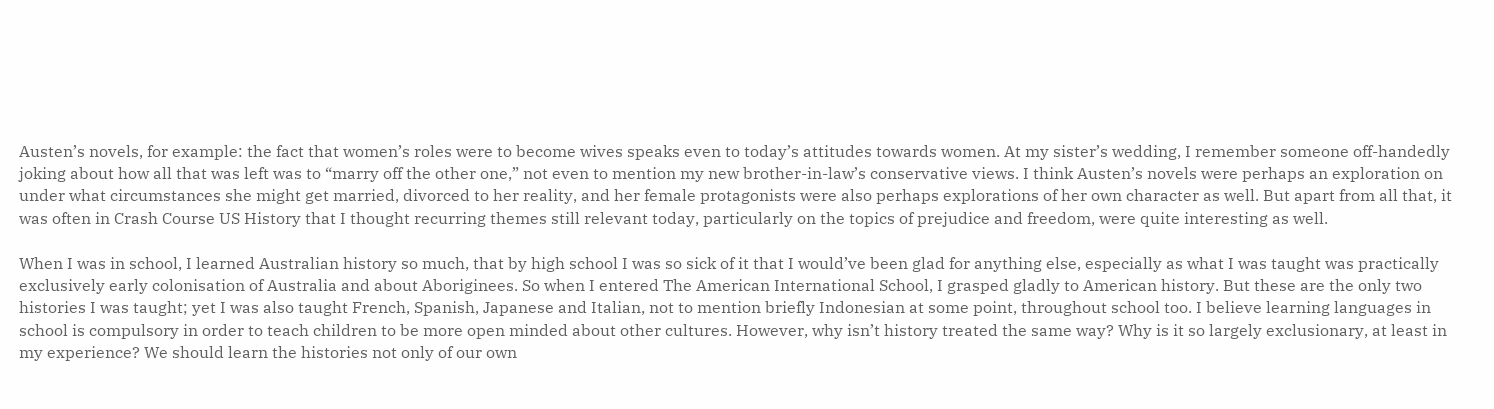Austen’s novels, for example: the fact that women’s roles were to become wives speaks even to today’s attitudes towards women. At my sister’s wedding, I remember someone off-handedly joking about how all that was left was to “marry off the other one,” not even to mention my new brother-in-law’s conservative views. I think Austen’s novels were perhaps an exploration on under what circumstances she might get married, divorced to her reality, and her female protagonists were also perhaps explorations of her own character as well. But apart from all that, it was often in Crash Course US History that I thought recurring themes still relevant today, particularly on the topics of prejudice and freedom, were quite interesting as well.

When I was in school, I learned Australian history so much, that by high school I was so sick of it that I would’ve been glad for anything else, especially as what I was taught was practically exclusively early colonisation of Australia and about Aboriginees. So when I entered The American International School, I grasped gladly to American history. But these are the only two histories I was taught; yet I was also taught French, Spanish, Japanese and Italian, not to mention briefly Indonesian at some point, throughout school too. I believe learning languages in school is compulsory in order to teach children to be more open minded about other cultures. However, why isn’t history treated the same way? Why is it so largely exclusionary, at least in my experience? We should learn the histories not only of our own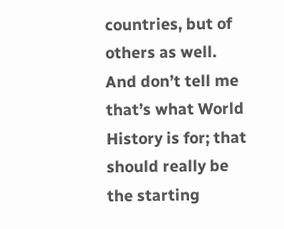countries, but of others as well. And don’t tell me that’s what World History is for; that should really be the starting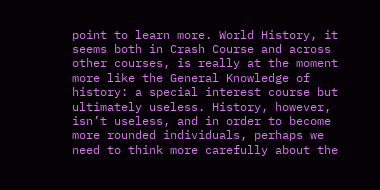point to learn more. World History, it seems both in Crash Course and across other courses, is really at the moment more like the General Knowledge of history: a special interest course but ultimately useless. History, however, isn’t useless, and in order to become more rounded individuals, perhaps we need to think more carefully about the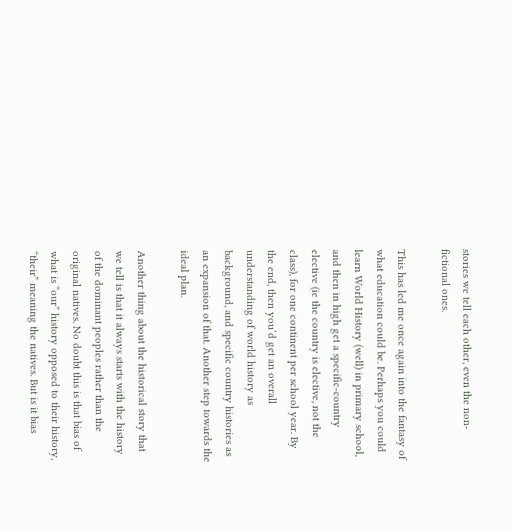stories we tell each other, even the non-fictional ones.

This has led me once again into the fantasy of what education could be. Perhaps you could learn World History (well) in primary school, and then in high get a specific-country elective (ie the country is elective, not the class), for one continent per school year. By the end, then you’d get an overall understanding of world history as background, and specific country histories as an expansion of that. Another step towards the ideal plan.

Another thing about the historical story that we tell is that it always starts with the history of the dominant peoples rather than the original natives. No doubt this is that bias of what is “our” history opposed to their history, “their” meaning the natives. But is it bias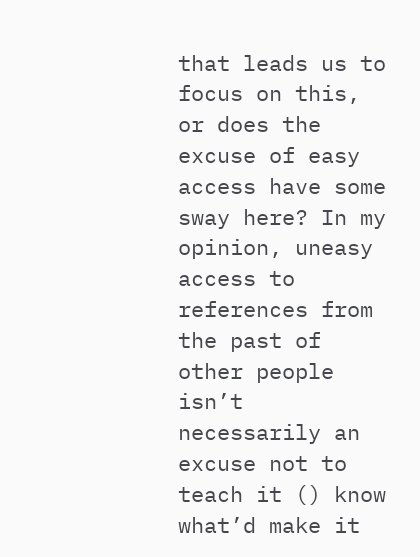that leads us to focus on this, or does the excuse of easy access have some sway here? In my opinion, uneasy access to references from the past of other people isn’t necessarily an excuse not to teach it () know what’d make it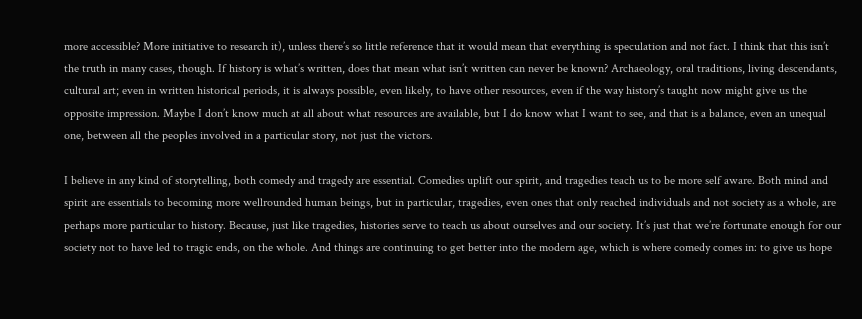more accessible? More initiative to research it), unless there’s so little reference that it would mean that everything is speculation and not fact. I think that this isn’t the truth in many cases, though. If history is what’s written, does that mean what isn’t written can never be known? Archaeology, oral traditions, living descendants, cultural art; even in written historical periods, it is always possible, even likely, to have other resources, even if the way history’s taught now might give us the opposite impression. Maybe I don’t know much at all about what resources are available, but I do know what I want to see, and that is a balance, even an unequal one, between all the peoples involved in a particular story, not just the victors.

I believe in any kind of storytelling, both comedy and tragedy are essential. Comedies uplift our spirit, and tragedies teach us to be more self aware. Both mind and spirit are essentials to becoming more wellrounded human beings, but in particular, tragedies, even ones that only reached individuals and not society as a whole, are perhaps more particular to history. Because, just like tragedies, histories serve to teach us about ourselves and our society. It’s just that we’re fortunate enough for our society not to have led to tragic ends, on the whole. And things are continuing to get better into the modern age, which is where comedy comes in: to give us hope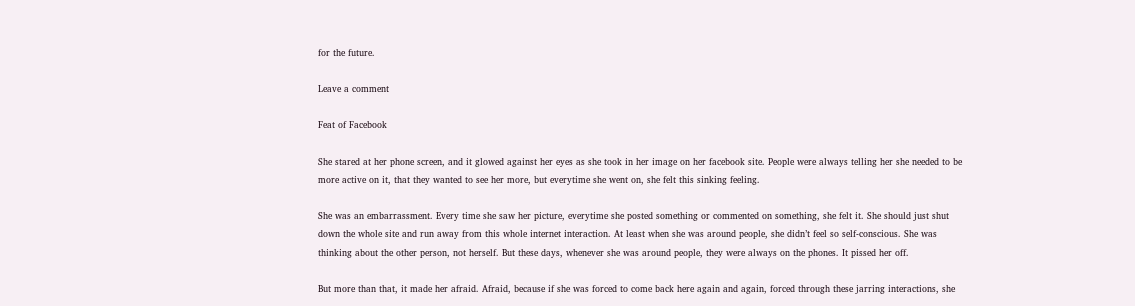for the future.

Leave a comment

Feat of Facebook

She stared at her phone screen, and it glowed against her eyes as she took in her image on her facebook site. People were always telling her she needed to be more active on it, that they wanted to see her more, but everytime she went on, she felt this sinking feeling.

She was an embarrassment. Every time she saw her picture, everytime she posted something or commented on something, she felt it. She should just shut down the whole site and run away from this whole internet interaction. At least when she was around people, she didn’t feel so self-conscious. She was thinking about the other person, not herself. But these days, whenever she was around people, they were always on the phones. It pissed her off.

But more than that, it made her afraid. Afraid, because if she was forced to come back here again and again, forced through these jarring interactions, she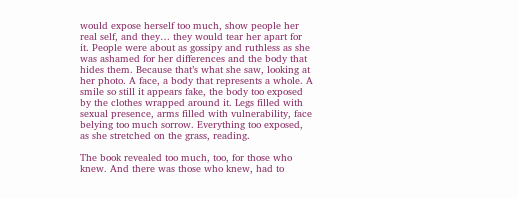would expose herself too much, show people her real self, and they… they would tear her apart for it. People were about as gossipy and ruthless as she was ashamed for her differences and the body that hides them. Because that’s what she saw, looking at her photo. A face, a body that represents a whole. A smile so still it appears fake, the body too exposed by the clothes wrapped around it. Legs filled with sexual presence, arms filled with vulnerability, face belying too much sorrow. Everything too exposed, as she stretched on the grass, reading.

The book revealed too much, too, for those who knew. And there was those who knew, had to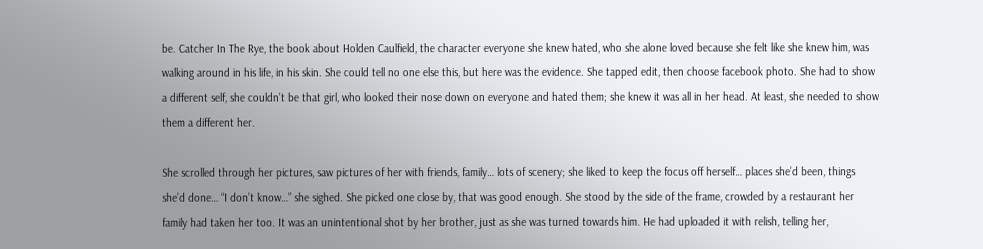be. Catcher In The Rye, the book about Holden Caulfield, the character everyone she knew hated, who she alone loved because she felt like she knew him, was walking around in his life, in his skin. She could tell no one else this, but here was the evidence. She tapped edit, then choose facebook photo. She had to show a different self, she couldn’t be that girl, who looked their nose down on everyone and hated them; she knew it was all in her head. At least, she needed to show them a different her.

She scrolled through her pictures, saw pictures of her with friends, family… lots of scenery; she liked to keep the focus off herself… places she’d been, things she’d done… “I don’t know…” she sighed. She picked one close by, that was good enough. She stood by the side of the frame, crowded by a restaurant her family had taken her too. It was an unintentional shot by her brother, just as she was turned towards him. He had uploaded it with relish, telling her,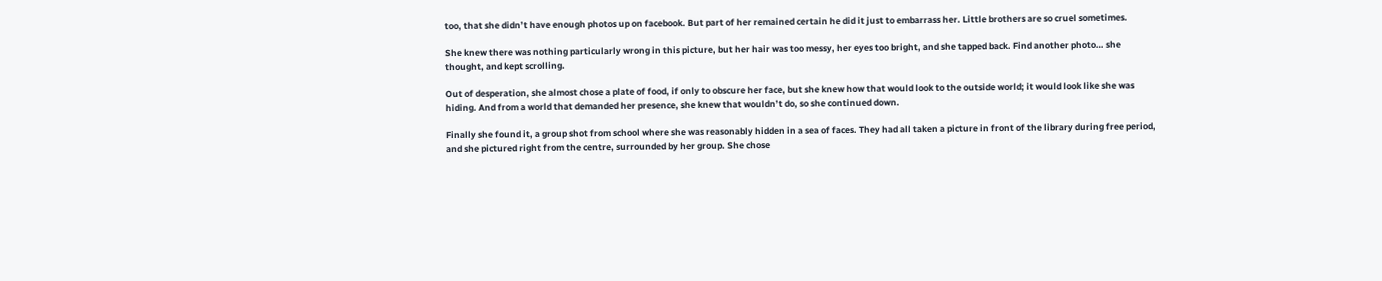too, that she didn’t have enough photos up on facebook. But part of her remained certain he did it just to embarrass her. Little brothers are so cruel sometimes.

She knew there was nothing particularly wrong in this picture, but her hair was too messy, her eyes too bright, and she tapped back. Find another photo… she thought, and kept scrolling.

Out of desperation, she almost chose a plate of food, if only to obscure her face, but she knew how that would look to the outside world; it would look like she was hiding. And from a world that demanded her presence, she knew that wouldn’t do, so she continued down.

Finally she found it, a group shot from school where she was reasonably hidden in a sea of faces. They had all taken a picture in front of the library during free period, and she pictured right from the centre, surrounded by her group. She chose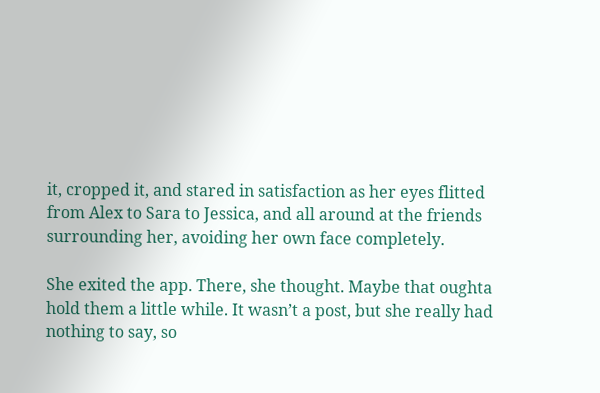it, cropped it, and stared in satisfaction as her eyes flitted from Alex to Sara to Jessica, and all around at the friends surrounding her, avoiding her own face completely.

She exited the app. There, she thought. Maybe that oughta hold them a little while. It wasn’t a post, but she really had nothing to say, so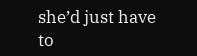she’d just have to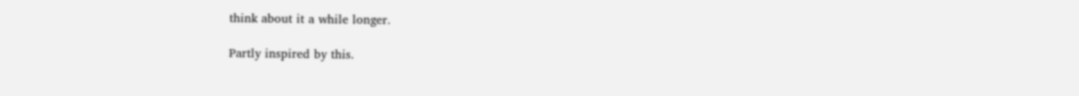think about it a while longer.

Partly inspired by this.